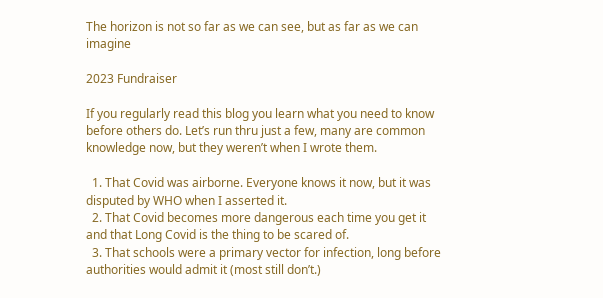The horizon is not so far as we can see, but as far as we can imagine

2023 Fundraiser

If you regularly read this blog you learn what you need to know before others do. Let’s run thru just a few, many are common knowledge now, but they weren’t when I wrote them.

  1. That Covid was airborne. Everyone knows it now, but it was disputed by WHO when I asserted it.
  2. That Covid becomes more dangerous each time you get it and that Long Covid is the thing to be scared of.
  3. That schools were a primary vector for infection, long before authorities would admit it (most still don’t.)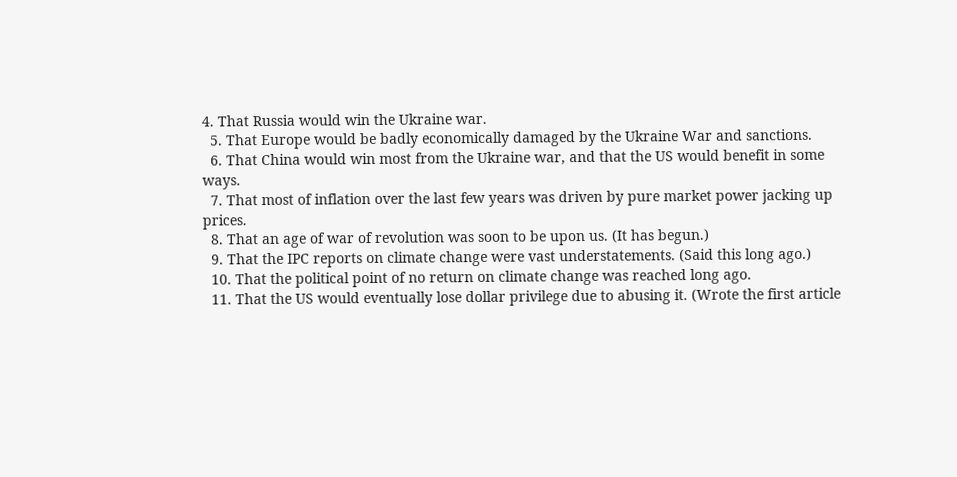4. That Russia would win the Ukraine war.
  5. That Europe would be badly economically damaged by the Ukraine War and sanctions.
  6. That China would win most from the Ukraine war, and that the US would benefit in some ways.
  7. That most of inflation over the last few years was driven by pure market power jacking up prices.
  8. That an age of war of revolution was soon to be upon us. (It has begun.)
  9. That the IPC reports on climate change were vast understatements. (Said this long ago.)
  10. That the political point of no return on climate change was reached long ago.
  11. That the US would eventually lose dollar privilege due to abusing it. (Wrote the first article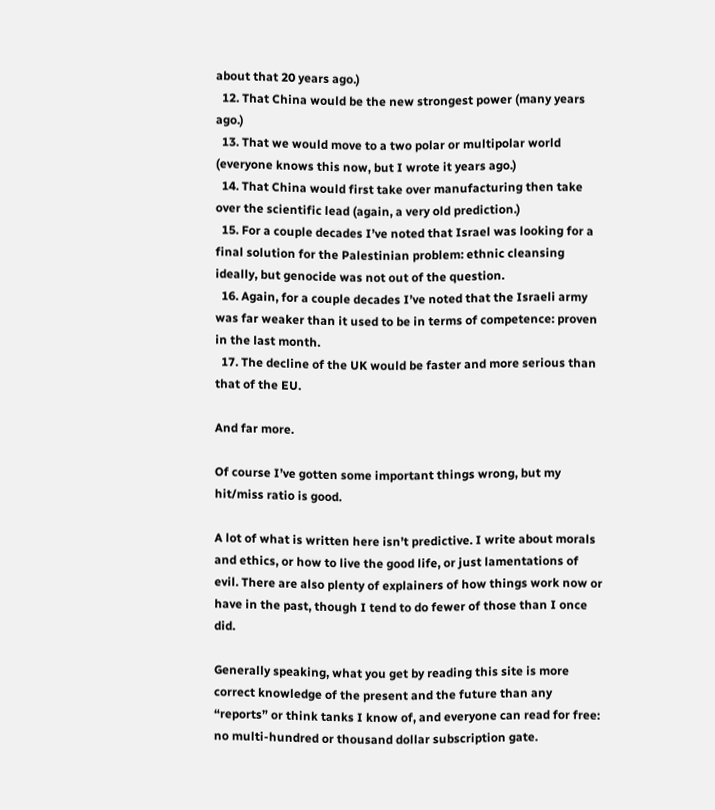about that 20 years ago.)
  12. That China would be the new strongest power (many years ago.)
  13. That we would move to a two polar or multipolar world (everyone knows this now, but I wrote it years ago.)
  14. That China would first take over manufacturing then take over the scientific lead (again, a very old prediction.)
  15. For a couple decades I’ve noted that Israel was looking for a final solution for the Palestinian problem: ethnic cleansing ideally, but genocide was not out of the question.
  16. Again, for a couple decades I’ve noted that the Israeli army was far weaker than it used to be in terms of competence: proven in the last month.
  17. The decline of the UK would be faster and more serious than that of the EU.

And far more.

Of course I’ve gotten some important things wrong, but my hit/miss ratio is good.

A lot of what is written here isn’t predictive. I write about morals and ethics, or how to live the good life, or just lamentations of evil. There are also plenty of explainers of how things work now or have in the past, though I tend to do fewer of those than I once did.

Generally speaking, what you get by reading this site is more correct knowledge of the present and the future than any “reports” or think tanks I know of, and everyone can read for free: no multi-hundred or thousand dollar subscription gate.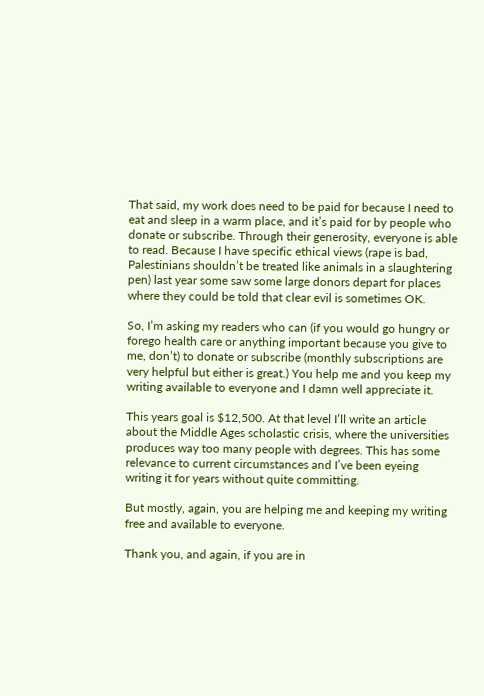That said, my work does need to be paid for because I need to eat and sleep in a warm place, and it’s paid for by people who donate or subscribe. Through their generosity, everyone is able to read. Because I have specific ethical views (rape is bad, Palestinians shouldn’t be treated like animals in a slaughtering pen) last year some saw some large donors depart for places where they could be told that clear evil is sometimes OK.

So, I’m asking my readers who can (if you would go hungry or forego health care or anything important because you give to me, don’t) to donate or subscribe (monthly subscriptions are very helpful but either is great.) You help me and you keep my writing available to everyone and I damn well appreciate it.

This years goal is $12,500. At that level I’ll write an article about the Middle Ages scholastic crisis, where the universities produces way too many people with degrees. This has some relevance to current circumstances and I’ve been eyeing writing it for years without quite committing.

But mostly, again, you are helping me and keeping my writing free and available to everyone.

Thank you, and again, if you are in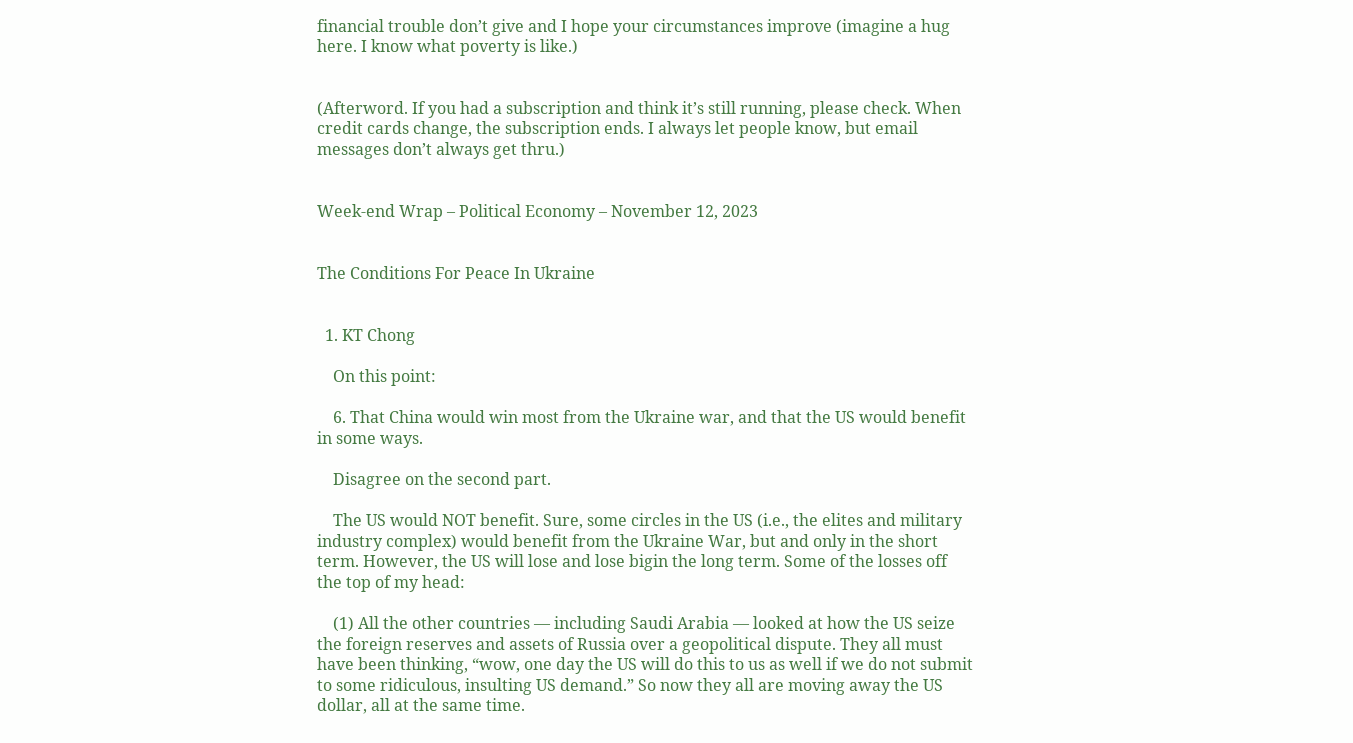financial trouble don’t give and I hope your circumstances improve (imagine a hug here. I know what poverty is like.)


(Afterword. If you had a subscription and think it’s still running, please check. When credit cards change, the subscription ends. I always let people know, but email messages don’t always get thru.)


Week-end Wrap – Political Economy – November 12, 2023


The Conditions For Peace In Ukraine


  1. KT Chong

    On this point:

    6. That China would win most from the Ukraine war, and that the US would benefit in some ways.

    Disagree on the second part.

    The US would NOT benefit. Sure, some circles in the US (i.e., the elites and military industry complex) would benefit from the Ukraine War, but and only in the short term. However, the US will lose and lose bigin the long term. Some of the losses off the top of my head:

    (1) All the other countries — including Saudi Arabia — looked at how the US seize the foreign reserves and assets of Russia over a geopolitical dispute. They all must have been thinking, “wow, one day the US will do this to us as well if we do not submit to some ridiculous, insulting US demand.” So now they all are moving away the US dollar, all at the same time.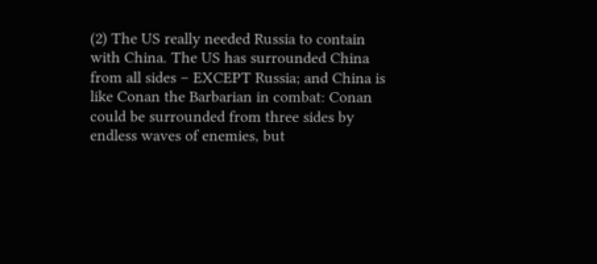(2) The US really needed Russia to contain with China. The US has surrounded China from all sides – EXCEPT Russia; and China is like Conan the Barbarian in combat: Conan could be surrounded from three sides by endless waves of enemies, but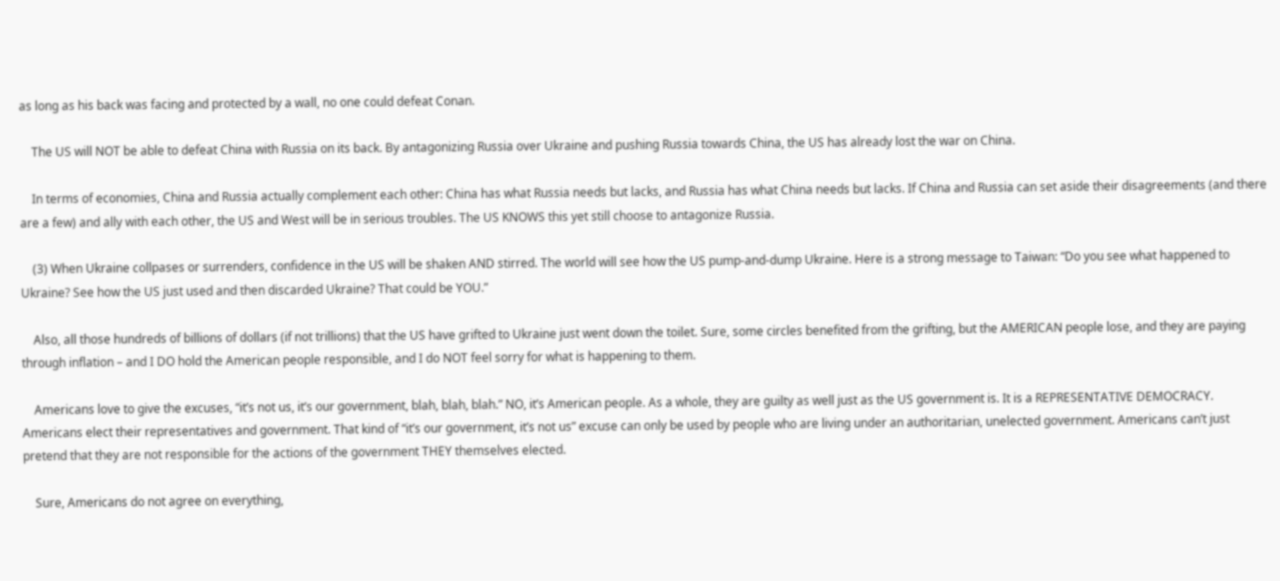as long as his back was facing and protected by a wall, no one could defeat Conan.

    The US will NOT be able to defeat China with Russia on its back. By antagonizing Russia over Ukraine and pushing Russia towards China, the US has already lost the war on China.

    In terms of economies, China and Russia actually complement each other: China has what Russia needs but lacks, and Russia has what China needs but lacks. If China and Russia can set aside their disagreements (and there are a few) and ally with each other, the US and West will be in serious troubles. The US KNOWS this yet still choose to antagonize Russia.

    (3) When Ukraine collpases or surrenders, confidence in the US will be shaken AND stirred. The world will see how the US pump-and-dump Ukraine. Here is a strong message to Taiwan: “Do you see what happened to Ukraine? See how the US just used and then discarded Ukraine? That could be YOU.”

    Also, all those hundreds of billions of dollars (if not trillions) that the US have grifted to Ukraine just went down the toilet. Sure, some circles benefited from the grifting, but the AMERICAN people lose, and they are paying through inflation – and I DO hold the American people responsible, and I do NOT feel sorry for what is happening to them.

    Americans love to give the excuses, “it’s not us, it’s our government, blah, blah, blah.” NO, it’s American people. As a whole, they are guilty as well just as the US government is. It is a REPRESENTATIVE DEMOCRACY. Americans elect their representatives and government. That kind of “it’s our government, it’s not us” excuse can only be used by people who are living under an authoritarian, unelected government. Americans can’t just pretend that they are not responsible for the actions of the government THEY themselves elected.

    Sure, Americans do not agree on everything,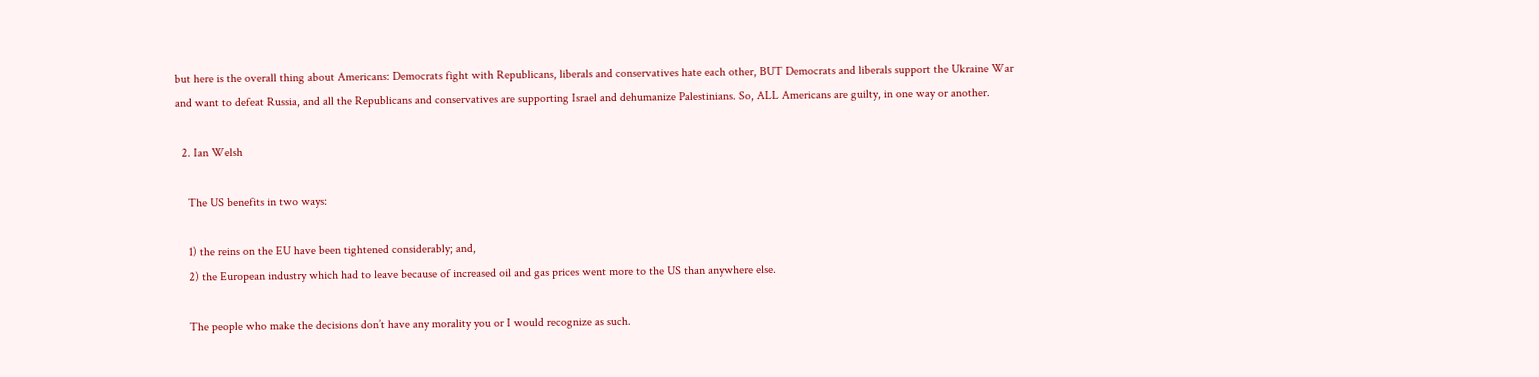but here is the overall thing about Americans: Democrats fight with Republicans, liberals and conservatives hate each other, BUT Democrats and liberals support the Ukraine War and want to defeat Russia, and all the Republicans and conservatives are supporting Israel and dehumanize Palestinians. So, ALL Americans are guilty, in one way or another.

  2. Ian Welsh

    The US benefits in two ways:

    1) the reins on the EU have been tightened considerably; and,
    2) the European industry which had to leave because of increased oil and gas prices went more to the US than anywhere else.

    The people who make the decisions don’t have any morality you or I would recognize as such.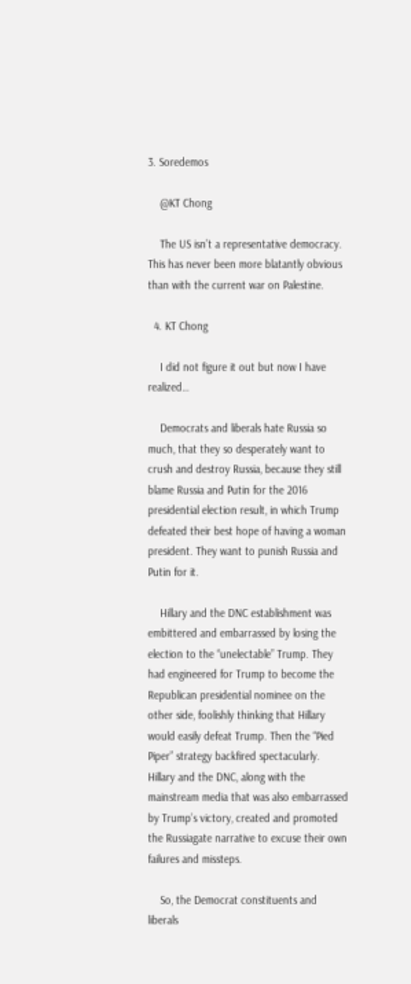3. Soredemos

    @KT Chong

    The US isn’t a representative democracy. This has never been more blatantly obvious than with the current war on Palestine.

  4. KT Chong

    I did not figure it out but now I have realized…

    Democrats and liberals hate Russia so much, that they so desperately want to crush and destroy Russia, because they still blame Russia and Putin for the 2016 presidential election result, in which Trump defeated their best hope of having a woman president. They want to punish Russia and Putin for it.

    Hillary and the DNC establishment was embittered and embarrassed by losing the election to the “unelectable” Trump. They had engineered for Trump to become the Republican presidential nominee on the other side, foolishly thinking that Hillary would easily defeat Trump. Then the “Pied Piper” strategy backfired spectacularly. Hillary and the DNC, along with the mainstream media that was also embarrassed by Trump’s victory, created and promoted the Russiagate narrative to excuse their own failures and missteps.

    So, the Democrat constituents and liberals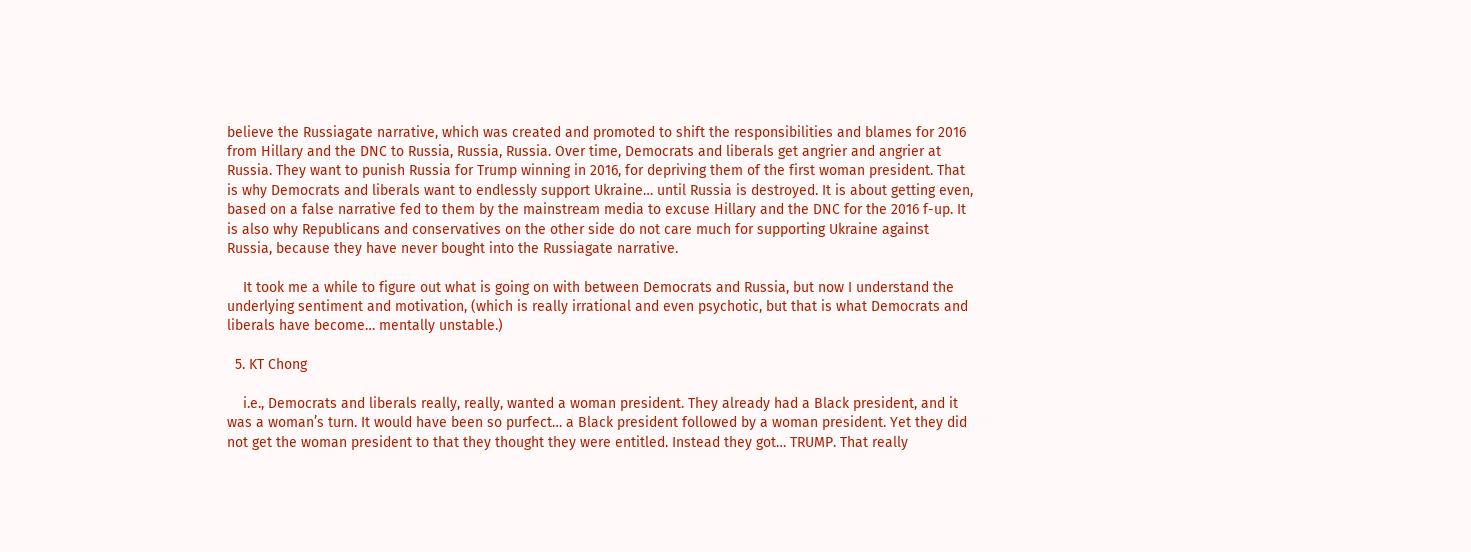believe the Russiagate narrative, which was created and promoted to shift the responsibilities and blames for 2016 from Hillary and the DNC to Russia, Russia, Russia. Over time, Democrats and liberals get angrier and angrier at Russia. They want to punish Russia for Trump winning in 2016, for depriving them of the first woman president. That is why Democrats and liberals want to endlessly support Ukraine… until Russia is destroyed. It is about getting even, based on a false narrative fed to them by the mainstream media to excuse Hillary and the DNC for the 2016 f-up. It is also why Republicans and conservatives on the other side do not care much for supporting Ukraine against Russia, because they have never bought into the Russiagate narrative.

    It took me a while to figure out what is going on with between Democrats and Russia, but now I understand the underlying sentiment and motivation, (which is really irrational and even psychotic, but that is what Democrats and liberals have become… mentally unstable.)

  5. KT Chong

    i.e., Democrats and liberals really, really, wanted a woman president. They already had a Black president, and it was a woman’s turn. It would have been so purfect… a Black president followed by a woman president. Yet they did not get the woman president to that they thought they were entitled. Instead they got… TRUMP. That really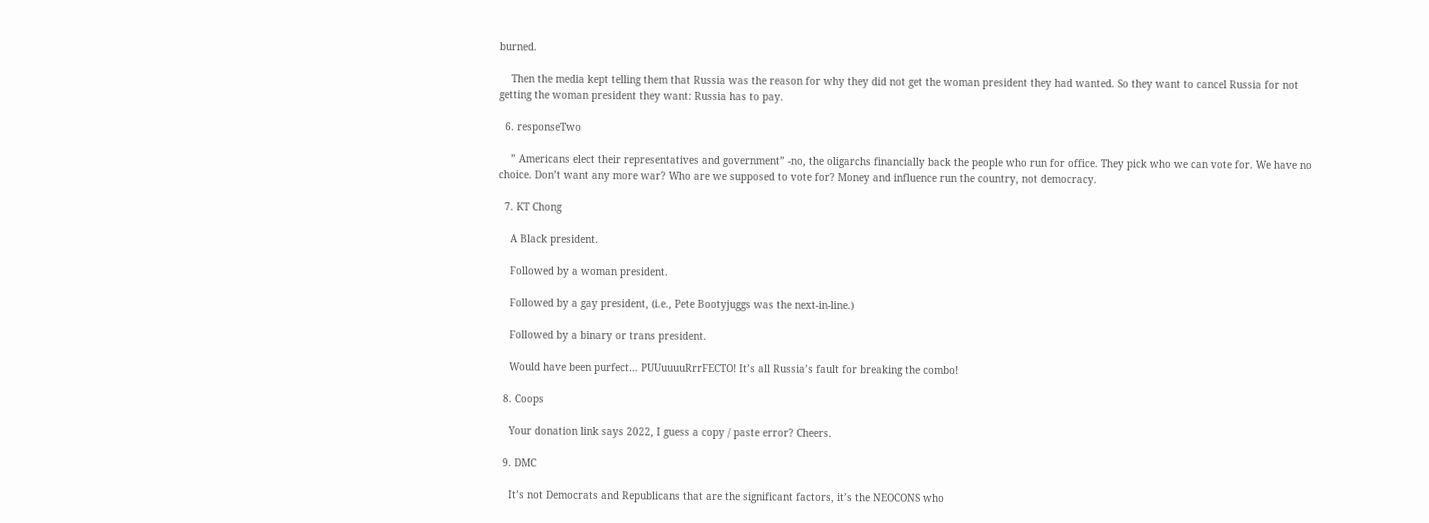burned.

    Then the media kept telling them that Russia was the reason for why they did not get the woman president they had wanted. So they want to cancel Russia for not getting the woman president they want: Russia has to pay.

  6. responseTwo

    ” Americans elect their representatives and government” -no, the oligarchs financially back the people who run for office. They pick who we can vote for. We have no choice. Don’t want any more war? Who are we supposed to vote for? Money and influence run the country, not democracy.

  7. KT Chong

    A Black president.

    Followed by a woman president.

    Followed by a gay president, (i.e., Pete Bootyjuggs was the next-in-line.)

    Followed by a binary or trans president.

    Would have been purfect… PUUuuuuRrrFECTO! It’s all Russia’s fault for breaking the combo!

  8. Coops

    Your donation link says 2022, I guess a copy / paste error? Cheers.

  9. DMC

    It’s not Democrats and Republicans that are the significant factors, it’s the NEOCONS who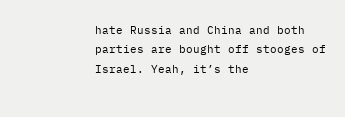hate Russia and China and both parties are bought off stooges of Israel. Yeah, it’s the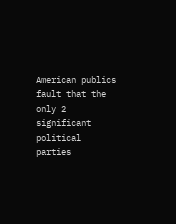American publics fault that the only 2 significant political parties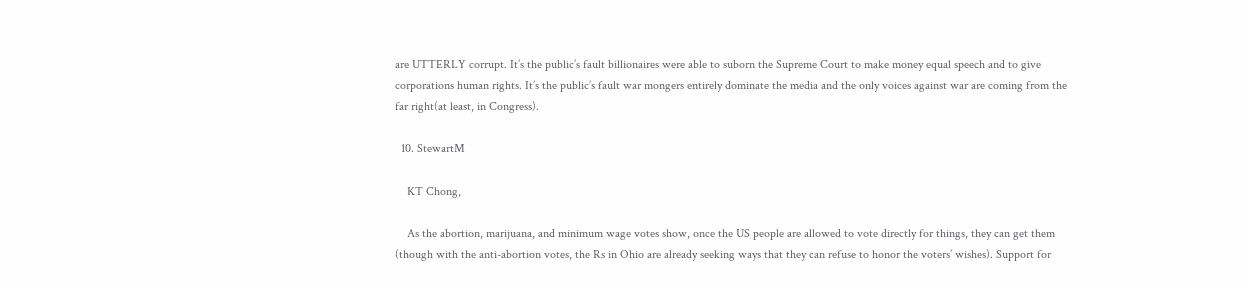are UTTERLY corrupt. It’s the public’s fault billionaires were able to suborn the Supreme Court to make money equal speech and to give corporations human rights. It’s the public’s fault war mongers entirely dominate the media and the only voices against war are coming from the far right(at least, in Congress).

  10. StewartM

    KT Chong,

    As the abortion, marijuana, and minimum wage votes show, once the US people are allowed to vote directly for things, they can get them (though with the anti-abortion votes, the Rs in Ohio are already seeking ways that they can refuse to honor the voters’ wishes). Support for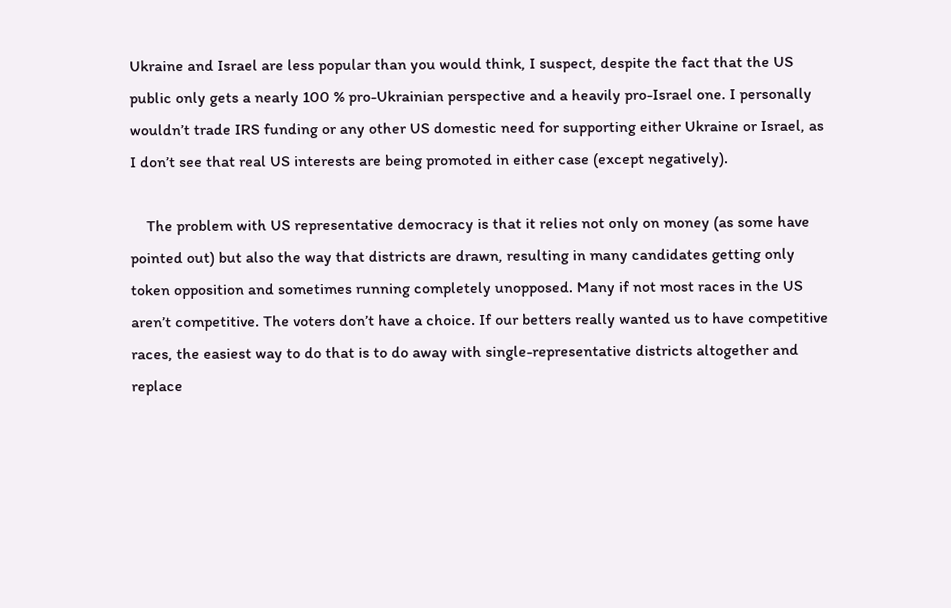Ukraine and Israel are less popular than you would think, I suspect, despite the fact that the US public only gets a nearly 100 % pro-Ukrainian perspective and a heavily pro-Israel one. I personally wouldn’t trade IRS funding or any other US domestic need for supporting either Ukraine or Israel, as I don’t see that real US interests are being promoted in either case (except negatively).

    The problem with US representative democracy is that it relies not only on money (as some have pointed out) but also the way that districts are drawn, resulting in many candidates getting only token opposition and sometimes running completely unopposed. Many if not most races in the US aren’t competitive. The voters don’t have a choice. If our betters really wanted us to have competitive races, the easiest way to do that is to do away with single-representative districts altogether and replace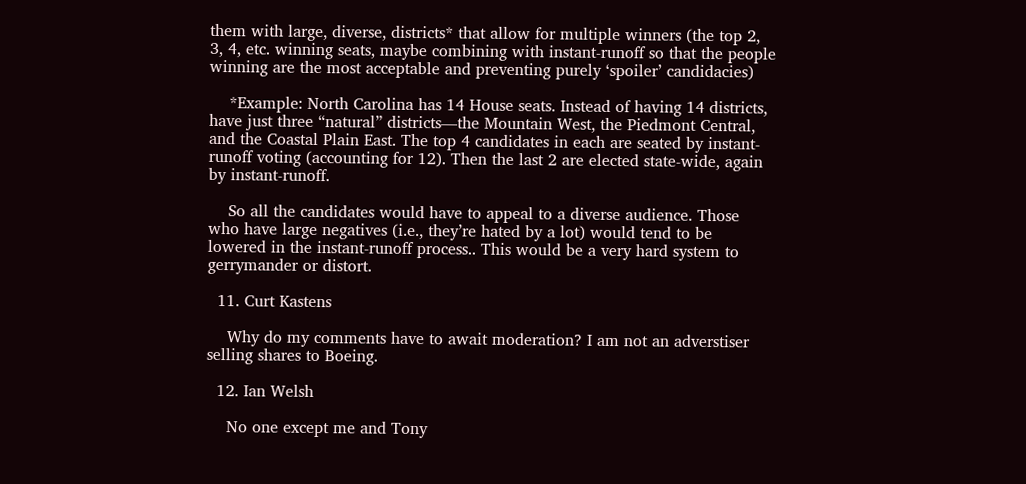them with large, diverse, districts* that allow for multiple winners (the top 2, 3, 4, etc. winning seats, maybe combining with instant-runoff so that the people winning are the most acceptable and preventing purely ‘spoiler’ candidacies)

    *Example: North Carolina has 14 House seats. Instead of having 14 districts, have just three “natural” districts—the Mountain West, the Piedmont Central, and the Coastal Plain East. The top 4 candidates in each are seated by instant-runoff voting (accounting for 12). Then the last 2 are elected state-wide, again by instant-runoff.

    So all the candidates would have to appeal to a diverse audience. Those who have large negatives (i.e., they’re hated by a lot) would tend to be lowered in the instant-runoff process.. This would be a very hard system to gerrymander or distort.

  11. Curt Kastens

    Why do my comments have to await moderation? I am not an adverstiser selling shares to Boeing.

  12. Ian Welsh

    No one except me and Tony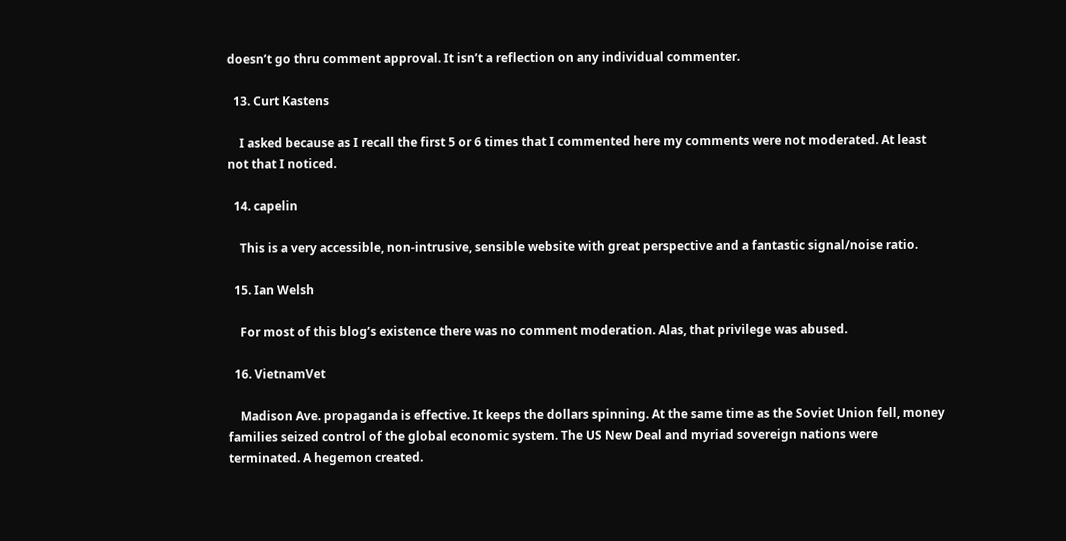doesn’t go thru comment approval. It isn’t a reflection on any individual commenter.

  13. Curt Kastens

    I asked because as I recall the first 5 or 6 times that I commented here my comments were not moderated. At least not that I noticed.

  14. capelin

    This is a very accessible, non-intrusive, sensible website with great perspective and a fantastic signal/noise ratio.

  15. Ian Welsh

    For most of this blog’s existence there was no comment moderation. Alas, that privilege was abused.

  16. VietnamVet

    Madison Ave. propaganda is effective. It keeps the dollars spinning. At the same time as the Soviet Union fell, money families seized control of the global economic system. The US New Deal and myriad sovereign nations were terminated. A hegemon created.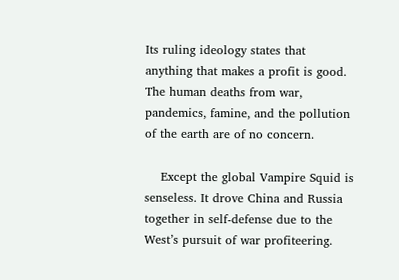Its ruling ideology states that anything that makes a profit is good. The human deaths from war, pandemics, famine, and the pollution of the earth are of no concern.

    Except the global Vampire Squid is senseless. It drove China and Russia together in self-defense due to the West’s pursuit of war profiteering.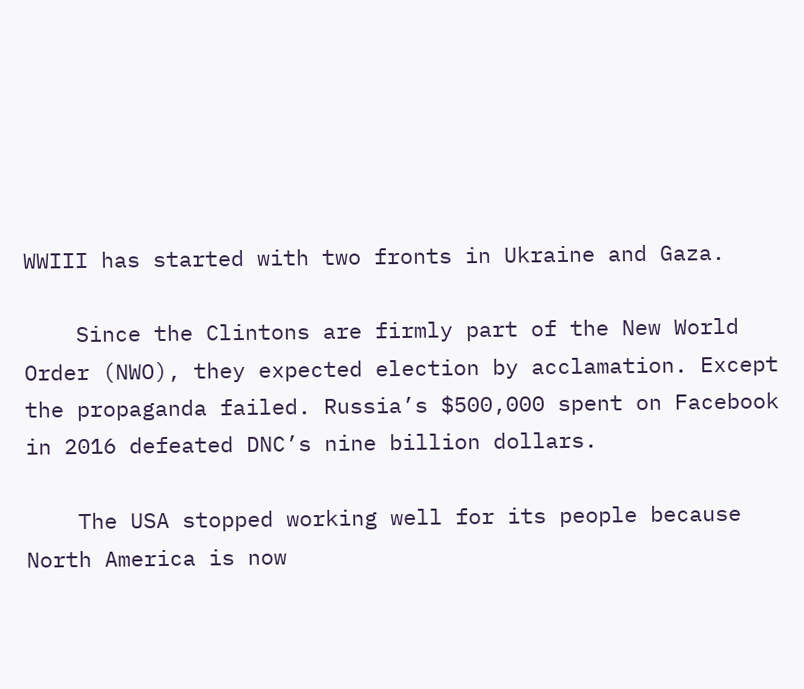WWIII has started with two fronts in Ukraine and Gaza.

    Since the Clintons are firmly part of the New World Order (NWO), they expected election by acclamation. Except the propaganda failed. Russia’s $500,000 spent on Facebook in 2016 defeated DNC’s nine billion dollars.

    The USA stopped working well for its people because North America is now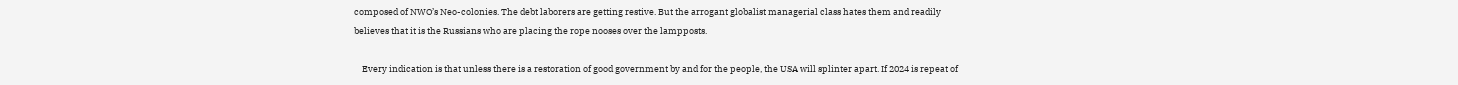composed of NWO’s Neo-colonies. The debt laborers are getting restive. But the arrogant globalist managerial class hates them and readily believes that it is the Russians who are placing the rope nooses over the lampposts.

    Every indication is that unless there is a restoration of good government by and for the people, the USA will splinter apart. If 2024 is repeat of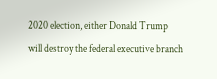2020 election, either Donald Trump will destroy the federal executive branch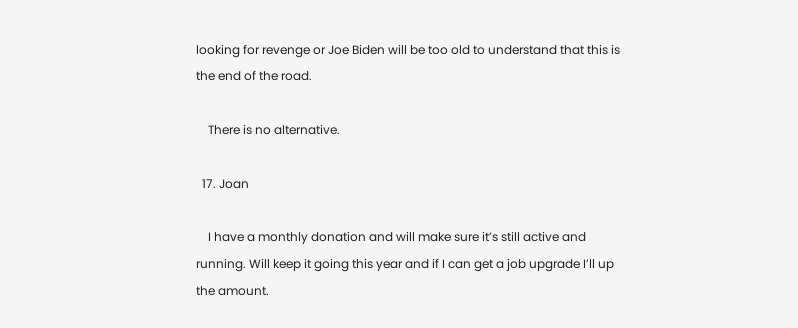looking for revenge or Joe Biden will be too old to understand that this is the end of the road.

    There is no alternative.

  17. Joan

    I have a monthly donation and will make sure it’s still active and running. Will keep it going this year and if I can get a job upgrade I’ll up the amount.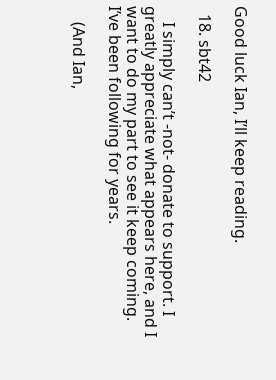Good luck Ian, I’ll keep reading.

  18. sbt42

    I simply can’t -not- donate to support. I greatly appreciate what appears here, and I want to do my part to see it keep coming. I’ve been following for years.

    (And Ian,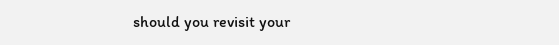should you revisit your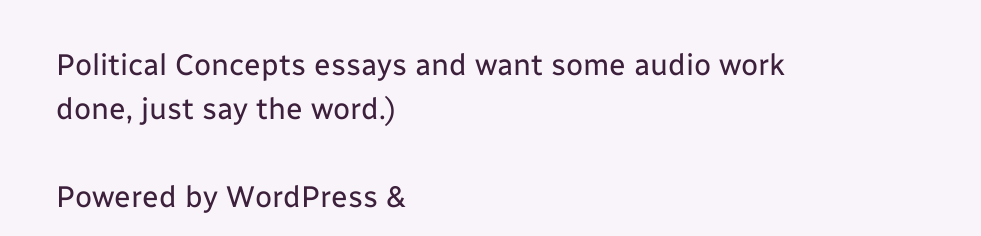Political Concepts essays and want some audio work done, just say the word.)

Powered by WordPress &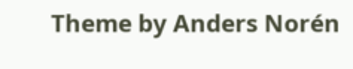Theme by Anders Norén